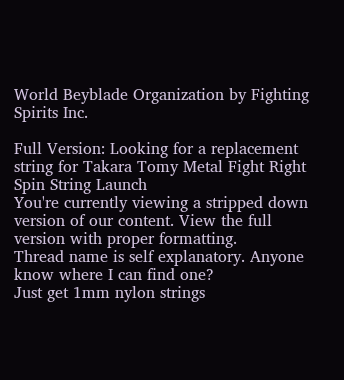World Beyblade Organization by Fighting Spirits Inc.

Full Version: Looking for a replacement string for Takara Tomy Metal Fight Right Spin String Launch
You're currently viewing a stripped down version of our content. View the full version with proper formatting.
Thread name is self explanatory. Anyone know where I can find one?
Just get 1mm nylon strings